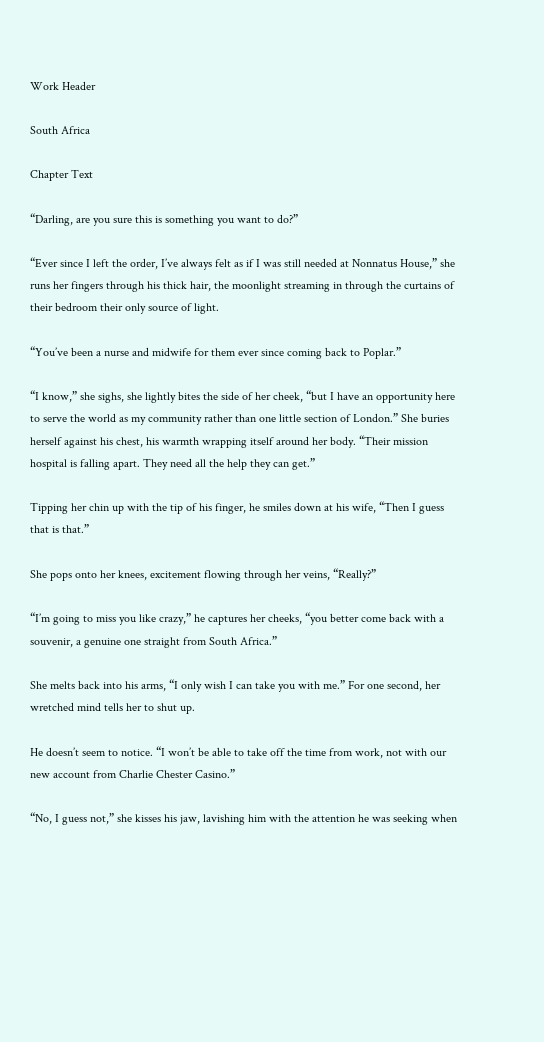Work Header

South Africa

Chapter Text

“Darling, are you sure this is something you want to do?”

“Ever since I left the order, I’ve always felt as if I was still needed at Nonnatus House,” she runs her fingers through his thick hair, the moonlight streaming in through the curtains of their bedroom their only source of light.

“You’ve been a nurse and midwife for them ever since coming back to Poplar.”

“I know,” she sighs, she lightly bites the side of her cheek, “but I have an opportunity here to serve the world as my community rather than one little section of London.” She buries herself against his chest, his warmth wrapping itself around her body. “Their mission hospital is falling apart. They need all the help they can get.”

Tipping her chin up with the tip of his finger, he smiles down at his wife, “Then I guess that is that.”

She pops onto her knees, excitement flowing through her veins, “Really?”

“I’m going to miss you like crazy,” he captures her cheeks, “you better come back with a souvenir, a genuine one straight from South Africa.”

She melts back into his arms, “I only wish I can take you with me.” For one second, her wretched mind tells her to shut up.

He doesn’t seem to notice. “I won’t be able to take off the time from work, not with our new account from Charlie Chester Casino.”

“No, I guess not,” she kisses his jaw, lavishing him with the attention he was seeking when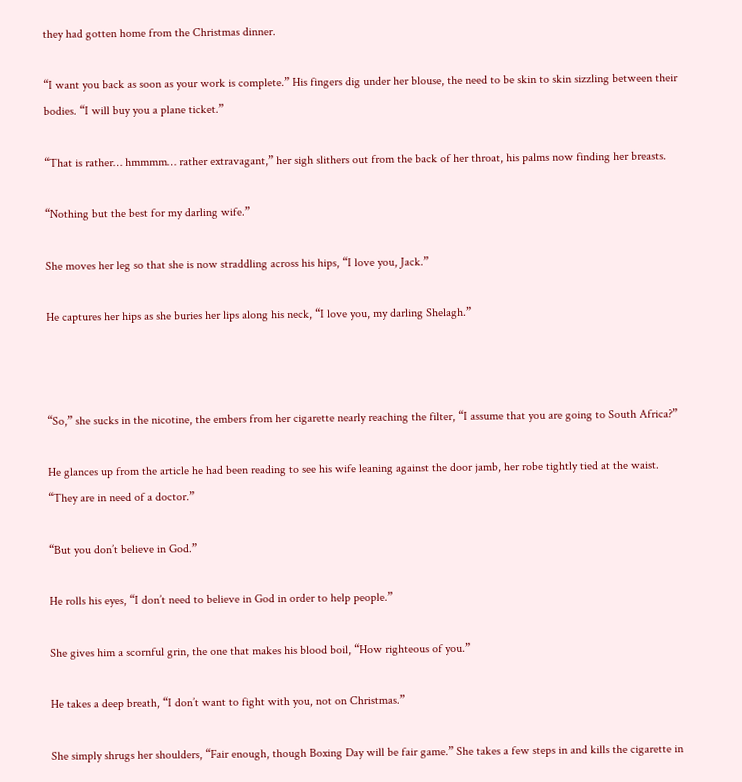they had gotten home from the Christmas dinner.

“I want you back as soon as your work is complete.” His fingers dig under her blouse, the need to be skin to skin sizzling between their bodies. “I will buy you a plane ticket.”

“That is rather… hmmmm… rather extravagant,” her sigh slithers out from the back of her throat, his palms now finding her breasts.

“Nothing but the best for my darling wife.”

She moves her leg so that she is now straddling across his hips, “I love you, Jack.”

He captures her hips as she buries her lips along his neck, “I love you, my darling Shelagh.”



“So,” she sucks in the nicotine, the embers from her cigarette nearly reaching the filter, “I assume that you are going to South Africa?”

He glances up from the article he had been reading to see his wife leaning against the door jamb, her robe tightly tied at the waist. “They are in need of a doctor.”

“But you don’t believe in God.”

He rolls his eyes, “I don’t need to believe in God in order to help people.”

She gives him a scornful grin, the one that makes his blood boil, “How righteous of you.”

He takes a deep breath, “I don’t want to fight with you, not on Christmas.”

She simply shrugs her shoulders, “Fair enough, though Boxing Day will be fair game.” She takes a few steps in and kills the cigarette in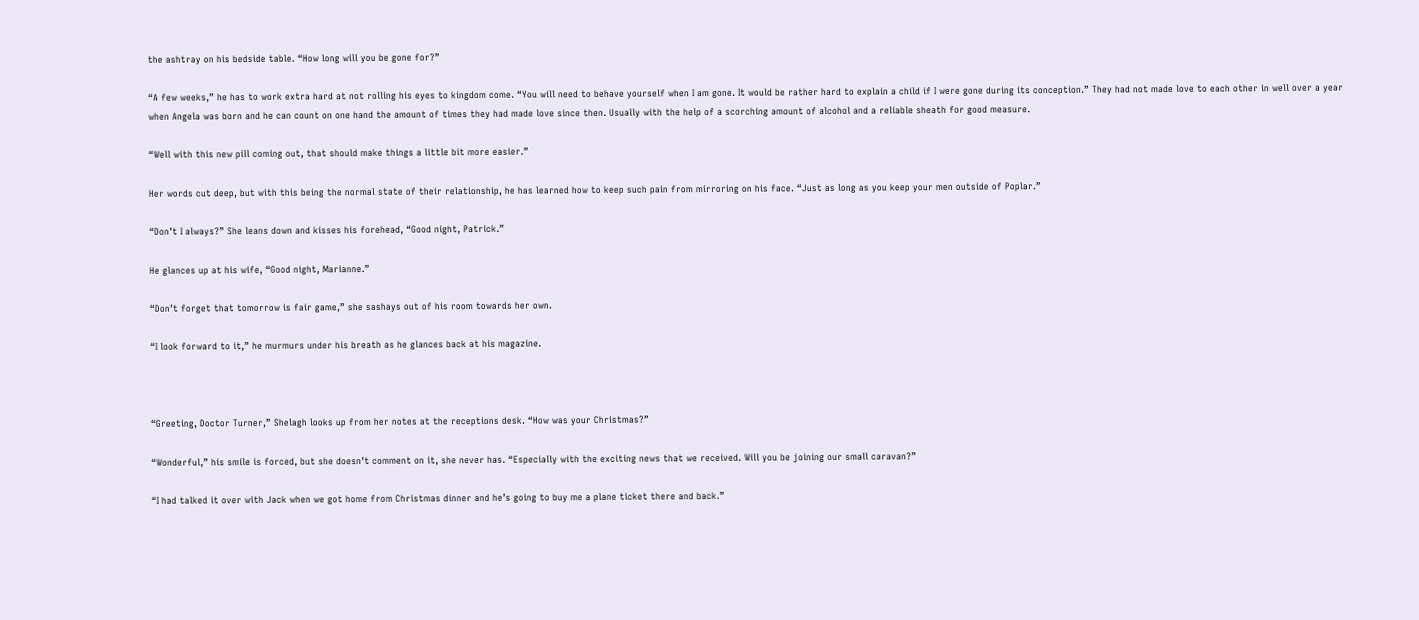the ashtray on his bedside table. “How long will you be gone for?”

“A few weeks,” he has to work extra hard at not rolling his eyes to kingdom come. “You will need to behave yourself when I am gone. It would be rather hard to explain a child if I were gone during its conception.” They had not made love to each other in well over a year when Angela was born and he can count on one hand the amount of times they had made love since then. Usually with the help of a scorching amount of alcohol and a reliable sheath for good measure.

“Well with this new pill coming out, that should make things a little bit more easier.”

Her words cut deep, but with this being the normal state of their relationship, he has learned how to keep such pain from mirroring on his face. “Just as long as you keep your men outside of Poplar.”

“Don’t I always?” She leans down and kisses his forehead, “Good night, Patrick.”

He glances up at his wife, “Good night, Marianne.”

“Don’t forget that tomorrow is fair game,” she sashays out of his room towards her own.

“I look forward to it,” he murmurs under his breath as he glances back at his magazine.



“Greeting, Doctor Turner,” Shelagh looks up from her notes at the receptions desk. “How was your Christmas?”

“Wonderful,” his smile is forced, but she doesn’t comment on it, she never has. “Especially with the exciting news that we received. Will you be joining our small caravan?”

“I had talked it over with Jack when we got home from Christmas dinner and he’s going to buy me a plane ticket there and back.”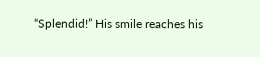“Splendid!” His smile reaches his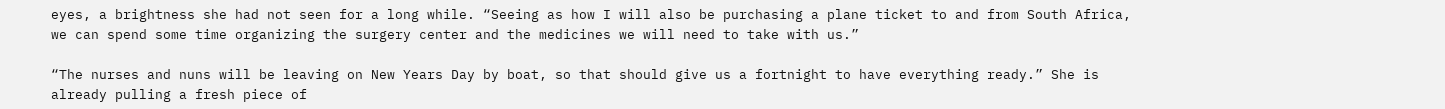eyes, a brightness she had not seen for a long while. “Seeing as how I will also be purchasing a plane ticket to and from South Africa, we can spend some time organizing the surgery center and the medicines we will need to take with us.”

“The nurses and nuns will be leaving on New Years Day by boat, so that should give us a fortnight to have everything ready.” She is already pulling a fresh piece of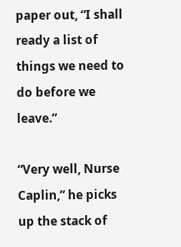paper out, “I shall ready a list of things we need to do before we leave.”

“Very well, Nurse Caplin,” he picks up the stack of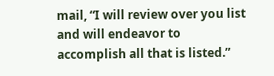mail, “I will review over you list and will endeavor to accomplish all that is listed.”